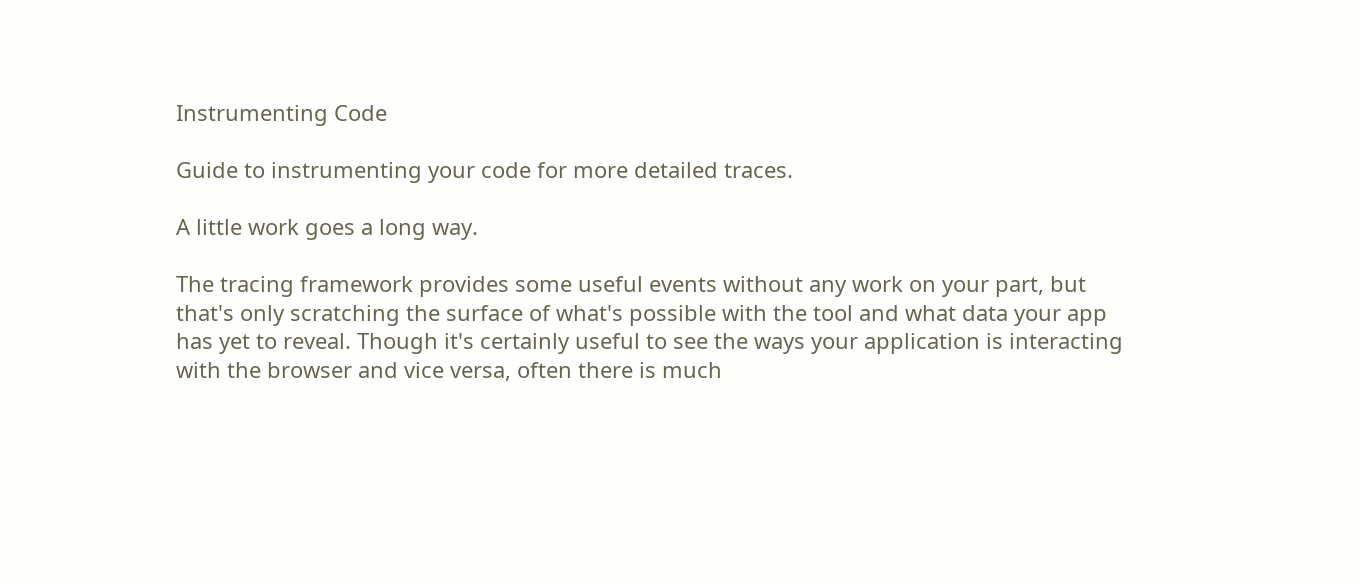Instrumenting Code

Guide to instrumenting your code for more detailed traces.

A little work goes a long way.

The tracing framework provides some useful events without any work on your part, but that's only scratching the surface of what's possible with the tool and what data your app has yet to reveal. Though it's certainly useful to see the ways your application is interacting with the browser and vice versa, often there is much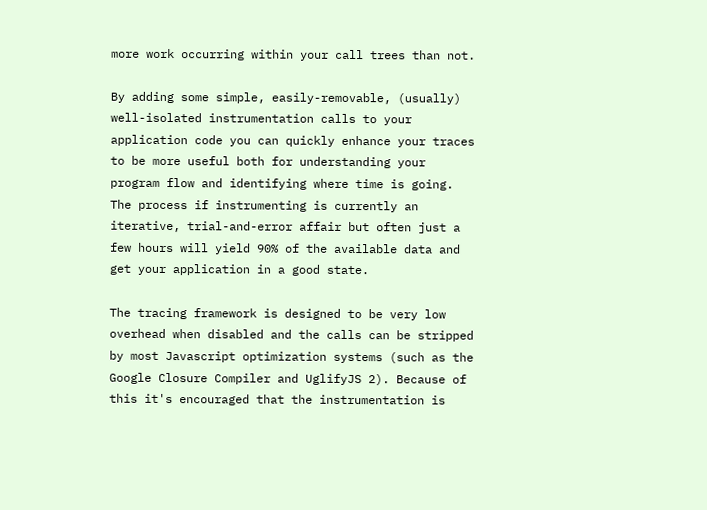more work occurring within your call trees than not.

By adding some simple, easily-removable, (usually) well-isolated instrumentation calls to your application code you can quickly enhance your traces to be more useful both for understanding your program flow and identifying where time is going. The process if instrumenting is currently an iterative, trial-and-error affair but often just a few hours will yield 90% of the available data and get your application in a good state.

The tracing framework is designed to be very low overhead when disabled and the calls can be stripped by most Javascript optimization systems (such as the Google Closure Compiler and UglifyJS 2). Because of this it's encouraged that the instrumentation is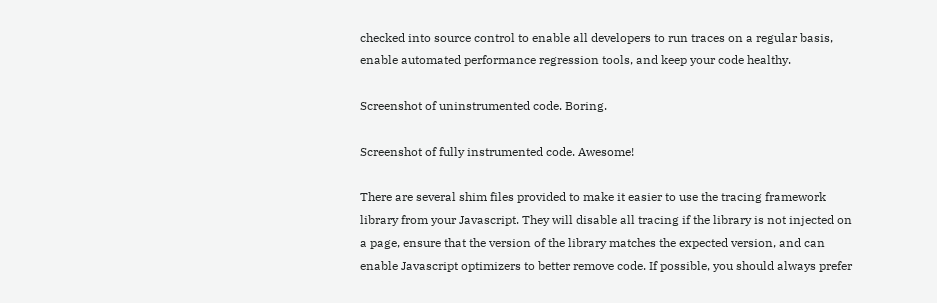checked into source control to enable all developers to run traces on a regular basis, enable automated performance regression tools, and keep your code healthy.

Screenshot of uninstrumented code. Boring.

Screenshot of fully instrumented code. Awesome!

There are several shim files provided to make it easier to use the tracing framework library from your Javascript. They will disable all tracing if the library is not injected on a page, ensure that the version of the library matches the expected version, and can enable Javascript optimizers to better remove code. If possible, you should always prefer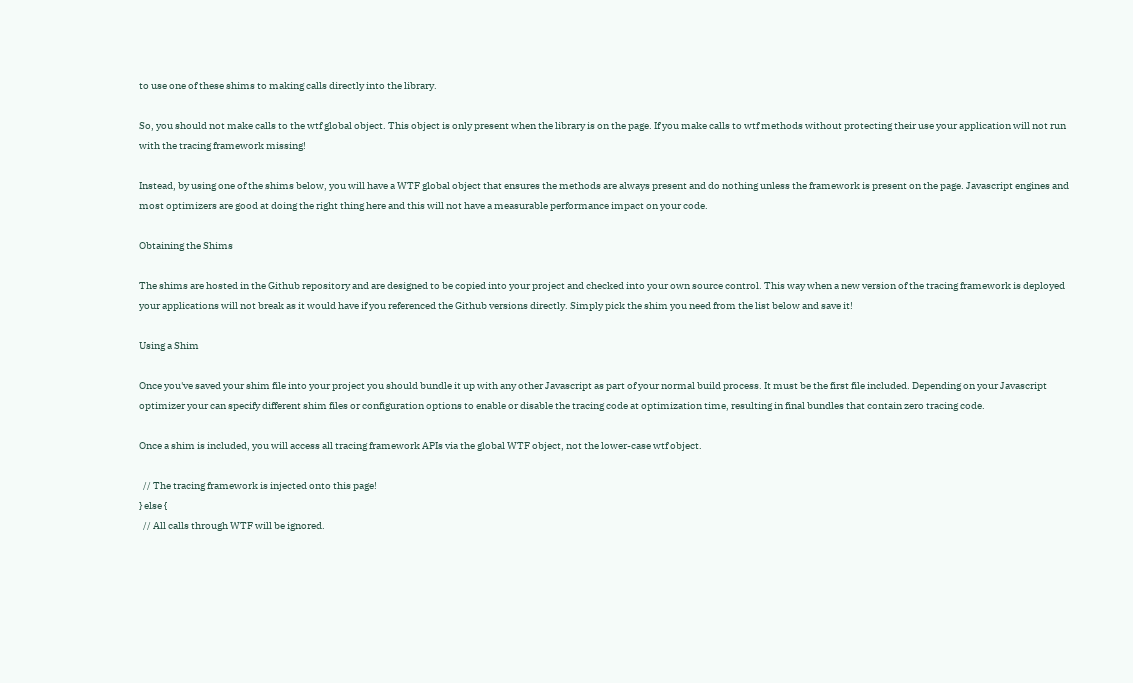to use one of these shims to making calls directly into the library.

So, you should not make calls to the wtf global object. This object is only present when the library is on the page. If you make calls to wtf methods without protecting their use your application will not run with the tracing framework missing!

Instead, by using one of the shims below, you will have a WTF global object that ensures the methods are always present and do nothing unless the framework is present on the page. Javascript engines and most optimizers are good at doing the right thing here and this will not have a measurable performance impact on your code.

Obtaining the Shims

The shims are hosted in the Github repository and are designed to be copied into your project and checked into your own source control. This way when a new version of the tracing framework is deployed your applications will not break as it would have if you referenced the Github versions directly. Simply pick the shim you need from the list below and save it!

Using a Shim

Once you've saved your shim file into your project you should bundle it up with any other Javascript as part of your normal build process. It must be the first file included. Depending on your Javascript optimizer your can specify different shim files or configuration options to enable or disable the tracing code at optimization time, resulting in final bundles that contain zero tracing code.

Once a shim is included, you will access all tracing framework APIs via the global WTF object, not the lower-case wtf object.

  // The tracing framework is injected onto this page!
} else {
  // All calls through WTF will be ignored.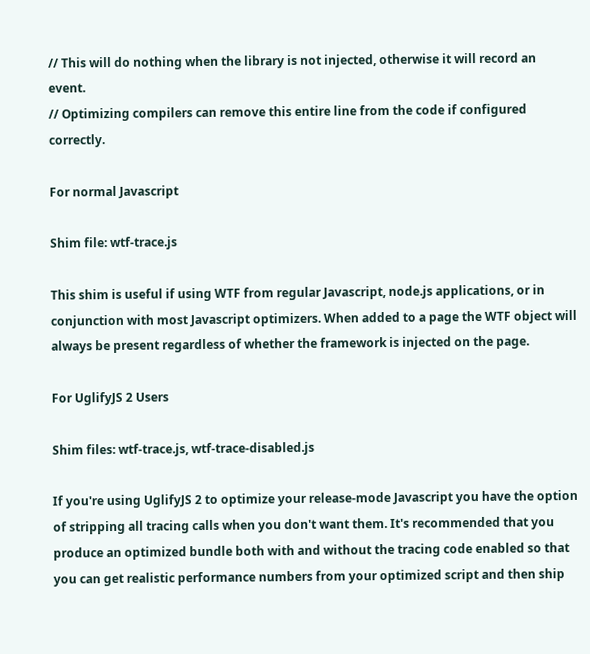// This will do nothing when the library is not injected, otherwise it will record an event.
// Optimizing compilers can remove this entire line from the code if configured correctly.

For normal Javascript

Shim file: wtf-trace.js

This shim is useful if using WTF from regular Javascript, node.js applications, or in conjunction with most Javascript optimizers. When added to a page the WTF object will always be present regardless of whether the framework is injected on the page.

For UglifyJS 2 Users

Shim files: wtf-trace.js, wtf-trace-disabled.js

If you're using UglifyJS 2 to optimize your release-mode Javascript you have the option of stripping all tracing calls when you don't want them. It's recommended that you produce an optimized bundle both with and without the tracing code enabled so that you can get realistic performance numbers from your optimized script and then ship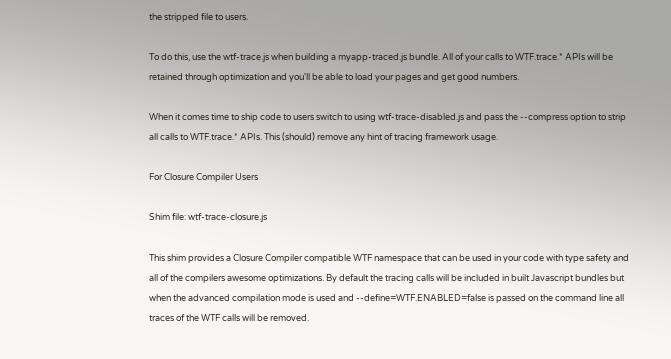the stripped file to users.

To do this, use the wtf-trace.js when building a myapp-traced.js bundle. All of your calls to WTF.trace.* APIs will be retained through optimization and you'll be able to load your pages and get good numbers.

When it comes time to ship code to users switch to using wtf-trace-disabled.js and pass the --compress option to strip all calls to WTF.trace.* APIs. This (should) remove any hint of tracing framework usage.

For Closure Compiler Users

Shim file: wtf-trace-closure.js

This shim provides a Closure Compiler compatible WTF namespace that can be used in your code with type safety and all of the compilers awesome optimizations. By default the tracing calls will be included in built Javascript bundles but when the advanced compilation mode is used and --define=WTF.ENABLED=false is passed on the command line all traces of the WTF calls will be removed.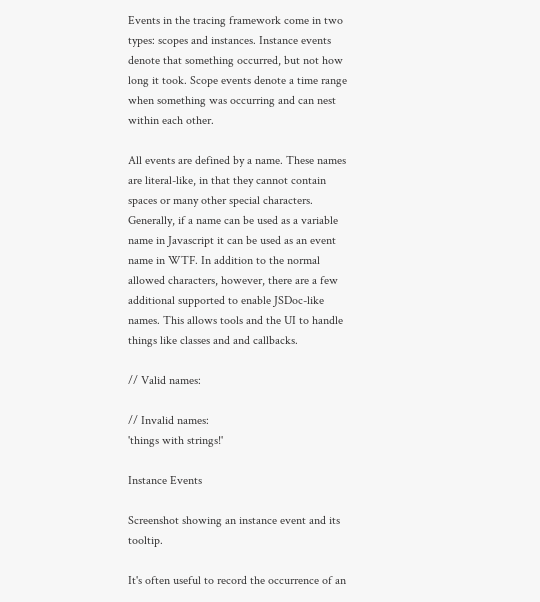Events in the tracing framework come in two types: scopes and instances. Instance events denote that something occurred, but not how long it took. Scope events denote a time range when something was occurring and can nest within each other.

All events are defined by a name. These names are literal-like, in that they cannot contain spaces or many other special characters. Generally, if a name can be used as a variable name in Javascript it can be used as an event name in WTF. In addition to the normal allowed characters, however, there are a few additional supported to enable JSDoc-like names. This allows tools and the UI to handle things like classes and and callbacks.

// Valid names:

// Invalid names:
'things with strings!'

Instance Events

Screenshot showing an instance event and its tooltip.

It's often useful to record the occurrence of an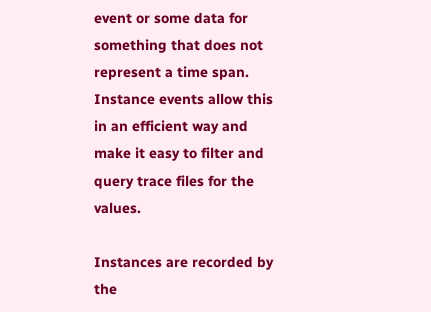event or some data for something that does not represent a time span. Instance events allow this in an efficient way and make it easy to filter and query trace files for the values.

Instances are recorded by the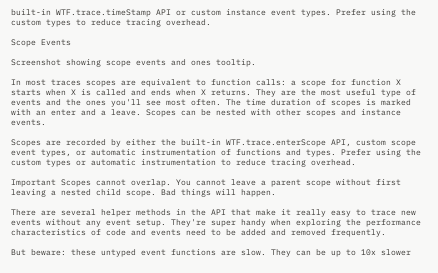built-in WTF.trace.timeStamp API or custom instance event types. Prefer using the custom types to reduce tracing overhead.

Scope Events

Screenshot showing scope events and ones tooltip.

In most traces scopes are equivalent to function calls: a scope for function X starts when X is called and ends when X returns. They are the most useful type of events and the ones you'll see most often. The time duration of scopes is marked with an enter and a leave. Scopes can be nested with other scopes and instance events.

Scopes are recorded by either the built-in WTF.trace.enterScope API, custom scope event types, or automatic instrumentation of functions and types. Prefer using the custom types or automatic instrumentation to reduce tracing overhead.

Important Scopes cannot overlap. You cannot leave a parent scope without first leaving a nested child scope. Bad things will happen.

There are several helper methods in the API that make it really easy to trace new events without any event setup. They're super handy when exploring the performance characteristics of code and events need to be added and removed frequently.

But beware: these untyped event functions are slow. They can be up to 10x slower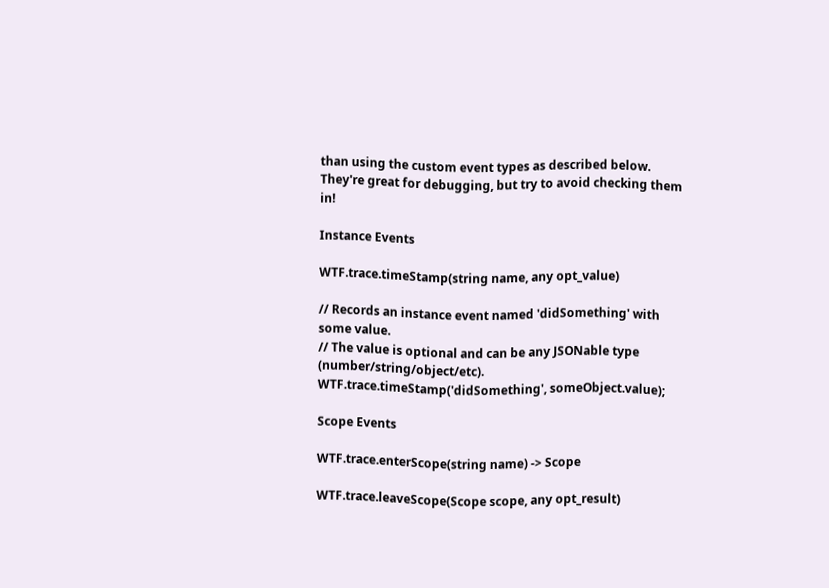than using the custom event types as described below. They're great for debugging, but try to avoid checking them in!

Instance Events

WTF.trace.timeStamp(string name, any opt_value)

// Records an instance event named 'didSomething' with some value.
// The value is optional and can be any JSONable type (number/string/object/etc).
WTF.trace.timeStamp('didSomething', someObject.value);

Scope Events

WTF.trace.enterScope(string name) -> Scope

WTF.trace.leaveScope(Scope scope, any opt_result)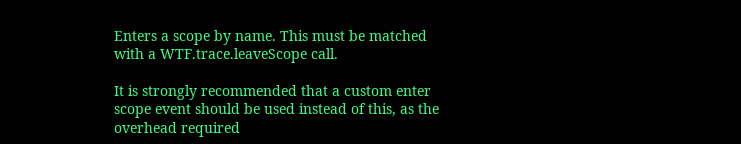Enters a scope by name. This must be matched with a WTF.trace.leaveScope call.

It is strongly recommended that a custom enter scope event should be used instead of this, as the overhead required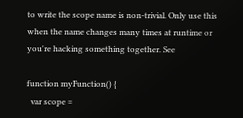to write the scope name is non-trivial. Only use this when the name changes many times at runtime or you're hacking something together. See

function myFunction() {
  var scope =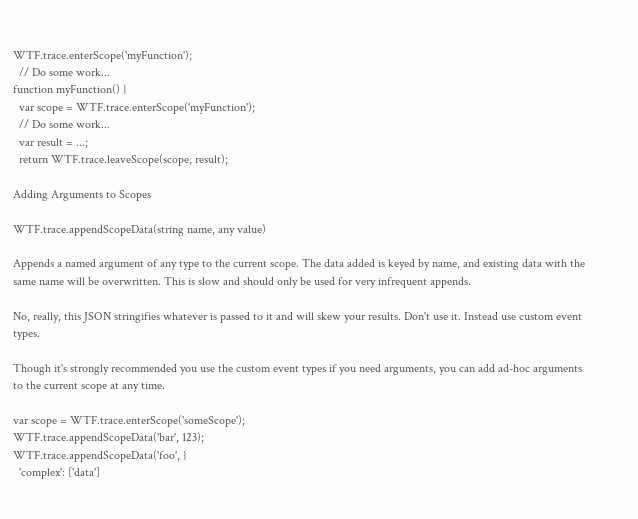WTF.trace.enterScope('myFunction');
  // Do some work...
function myFunction() {
  var scope = WTF.trace.enterScope('myFunction');
  // Do some work...
  var result = ...;
  return WTF.trace.leaveScope(scope, result);

Adding Arguments to Scopes

WTF.trace.appendScopeData(string name, any value)

Appends a named argument of any type to the current scope. The data added is keyed by name, and existing data with the same name will be overwritten. This is slow and should only be used for very infrequent appends.

No, really, this JSON stringifies whatever is passed to it and will skew your results. Don't use it. Instead use custom event types.

Though it's strongly recommended you use the custom event types if you need arguments, you can add ad-hoc arguments to the current scope at any time.

var scope = WTF.trace.enterScope('someScope');
WTF.trace.appendScopeData('bar', 123);
WTF.trace.appendScopeData('foo', {
  'complex': ['data']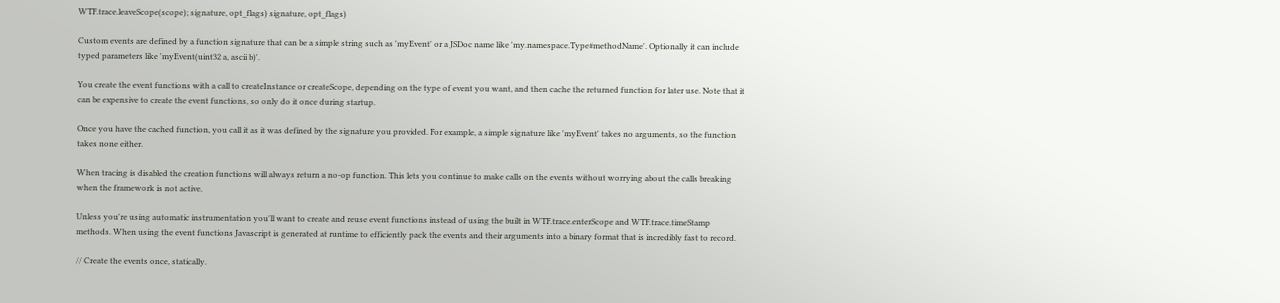WTF.trace.leaveScope(scope); signature, opt_flags) signature, opt_flags)

Custom events are defined by a function signature that can be a simple string such as 'myEvent' or a JSDoc name like 'my.namespace.Type#methodName'. Optionally it can include typed parameters like 'myEvent(uint32 a, ascii b)'.

You create the event functions with a call to createInstance or createScope, depending on the type of event you want, and then cache the returned function for later use. Note that it can be expensive to create the event functions, so only do it once during startup.

Once you have the cached function, you call it as it was defined by the signature you provided. For example, a simple signature like 'myEvent' takes no arguments, so the function takes none either.

When tracing is disabled the creation functions will always return a no-op function. This lets you continue to make calls on the events without worrying about the calls breaking when the framework is not active.

Unless you're using automatic instrumentation you'll want to create and reuse event functions instead of using the built in WTF.trace.enterScope and WTF.trace.timeStamp methods. When using the event functions Javascript is generated at runtime to efficiently pack the events and their arguments into a binary format that is incredibly fast to record.

// Create the events once, statically.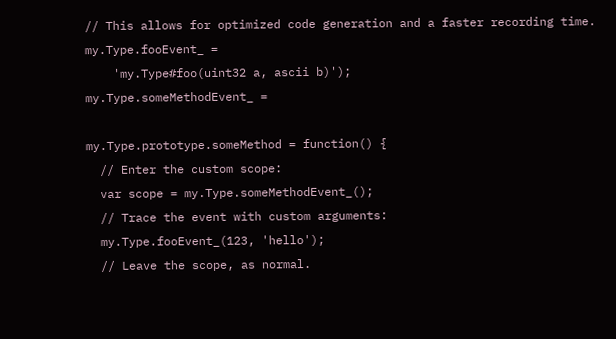// This allows for optimized code generation and a faster recording time.
my.Type.fooEvent_ =
    'my.Type#foo(uint32 a, ascii b)');
my.Type.someMethodEvent_ =

my.Type.prototype.someMethod = function() {
  // Enter the custom scope:
  var scope = my.Type.someMethodEvent_();
  // Trace the event with custom arguments:
  my.Type.fooEvent_(123, 'hello');
  // Leave the scope, as normal.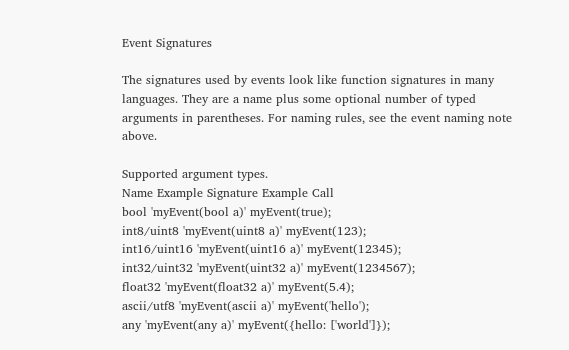Event Signatures

The signatures used by events look like function signatures in many languages. They are a name plus some optional number of typed arguments in parentheses. For naming rules, see the event naming note above.

Supported argument types.
Name Example Signature Example Call
bool 'myEvent(bool a)' myEvent(true);
int8/uint8 'myEvent(uint8 a)' myEvent(123);
int16/uint16 'myEvent(uint16 a)' myEvent(12345);
int32/uint32 'myEvent(uint32 a)' myEvent(1234567);
float32 'myEvent(float32 a)' myEvent(5.4);
ascii/utf8 'myEvent(ascii a)' myEvent('hello');
any 'myEvent(any a)' myEvent({hello: ['world']});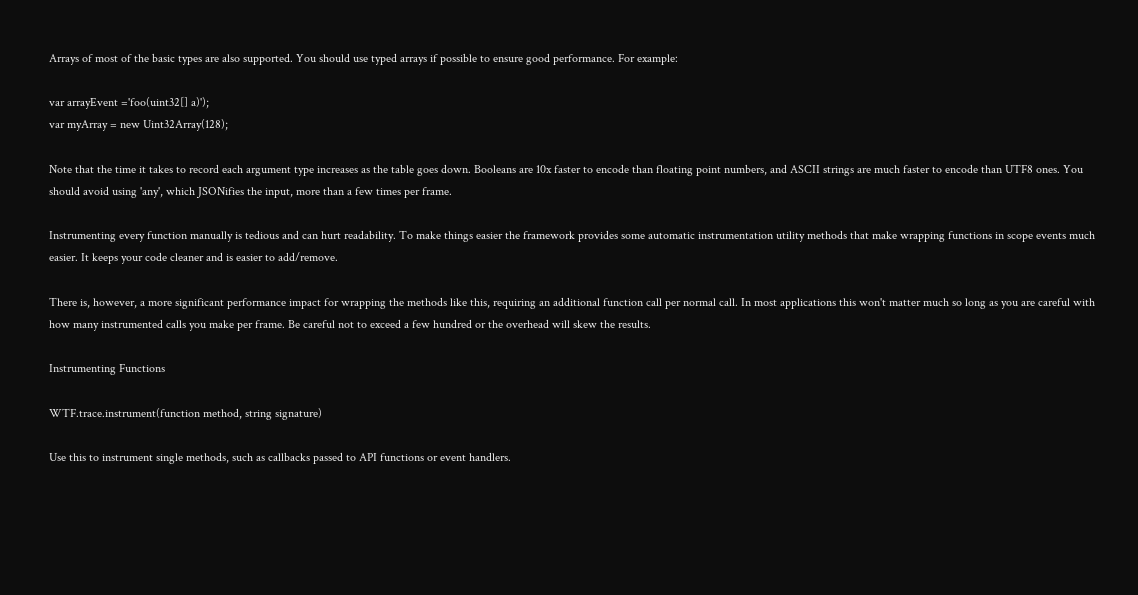Arrays of most of the basic types are also supported. You should use typed arrays if possible to ensure good performance. For example:

var arrayEvent ='foo(uint32[] a)');
var myArray = new Uint32Array(128);

Note that the time it takes to record each argument type increases as the table goes down. Booleans are 10x faster to encode than floating point numbers, and ASCII strings are much faster to encode than UTF8 ones. You should avoid using 'any', which JSONifies the input, more than a few times per frame.

Instrumenting every function manually is tedious and can hurt readability. To make things easier the framework provides some automatic instrumentation utility methods that make wrapping functions in scope events much easier. It keeps your code cleaner and is easier to add/remove.

There is, however, a more significant performance impact for wrapping the methods like this, requiring an additional function call per normal call. In most applications this won't matter much so long as you are careful with how many instrumented calls you make per frame. Be careful not to exceed a few hundred or the overhead will skew the results.

Instrumenting Functions

WTF.trace.instrument(function method, string signature)

Use this to instrument single methods, such as callbacks passed to API functions or event handlers.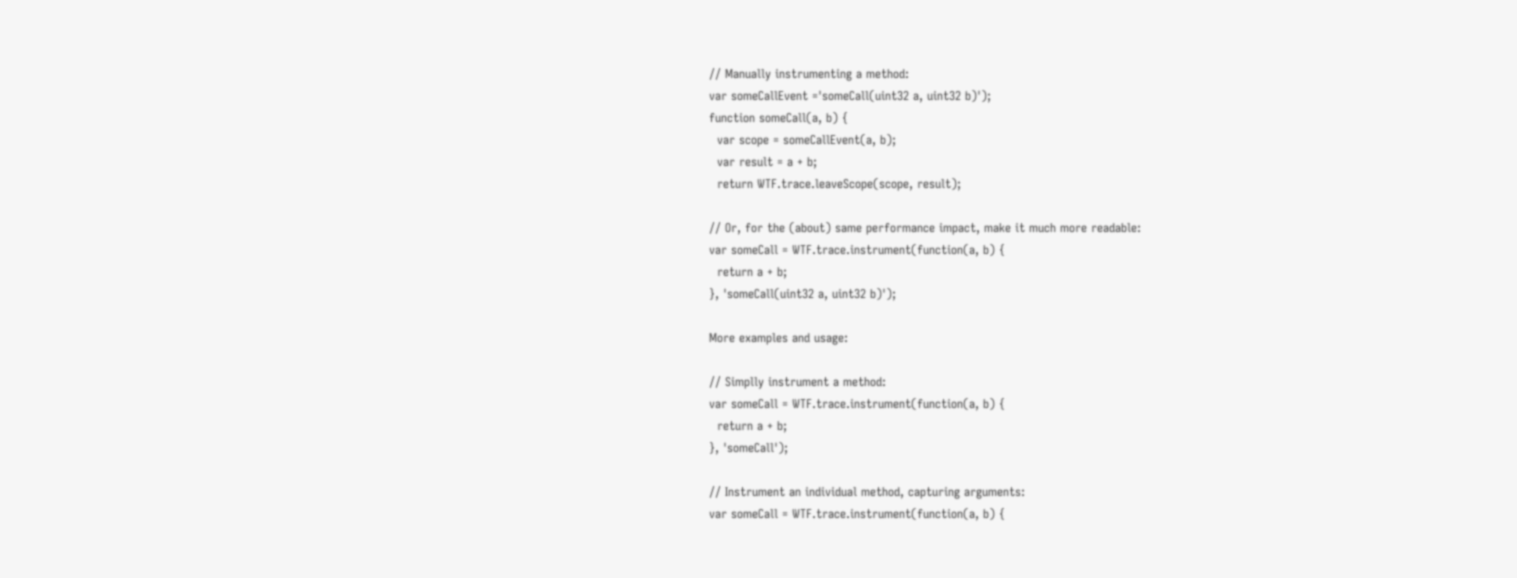// Manually instrumenting a method:
var someCallEvent ='someCall(uint32 a, uint32 b)');
function someCall(a, b) {
  var scope = someCallEvent(a, b);
  var result = a + b;
  return WTF.trace.leaveScope(scope, result);

// Or, for the (about) same performance impact, make it much more readable:
var someCall = WTF.trace.instrument(function(a, b) {
  return a + b;
}, 'someCall(uint32 a, uint32 b)');

More examples and usage:

// Simplly instrument a method:
var someCall = WTF.trace.instrument(function(a, b) {
  return a + b;
}, 'someCall');

// Instrument an individual method, capturing arguments:
var someCall = WTF.trace.instrument(function(a, b) {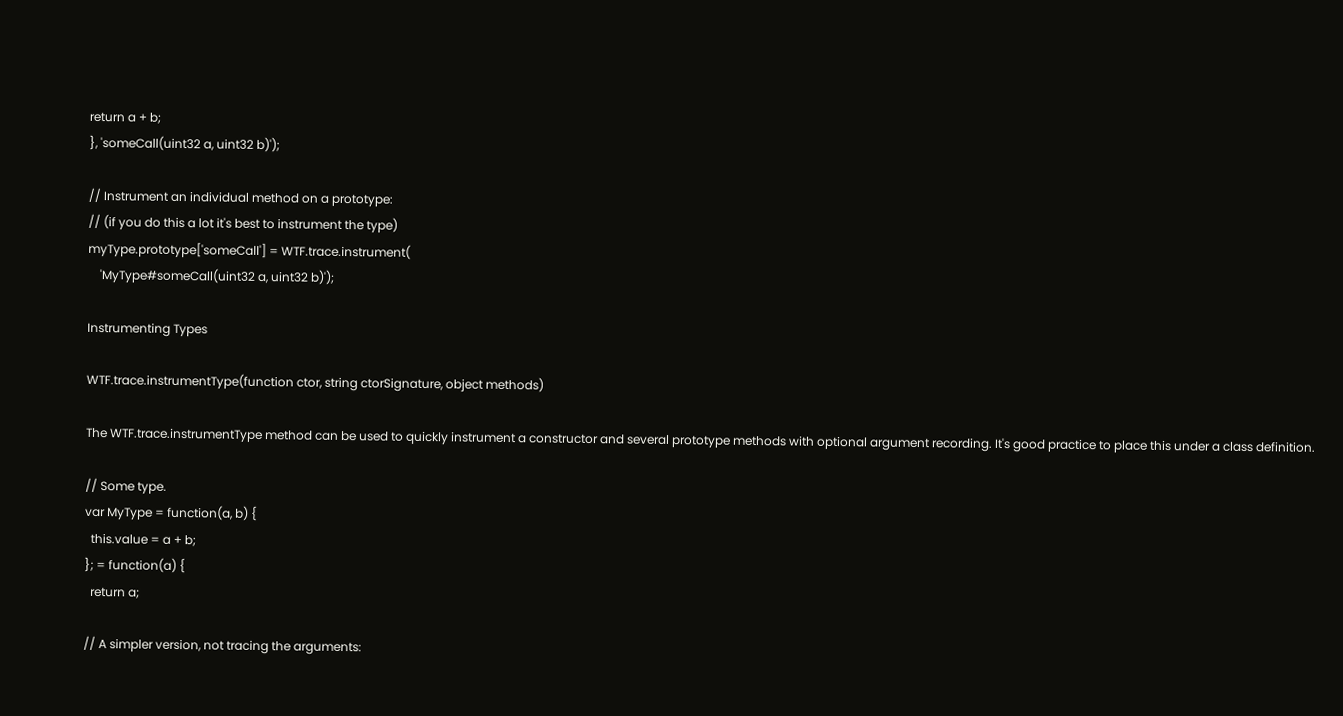return a + b;
}, 'someCall(uint32 a, uint32 b)');

// Instrument an individual method on a prototype:
// (if you do this a lot it's best to instrument the type)
myType.prototype['someCall'] = WTF.trace.instrument(
    'MyType#someCall(uint32 a, uint32 b)');

Instrumenting Types

WTF.trace.instrumentType(function ctor, string ctorSignature, object methods)

The WTF.trace.instrumentType method can be used to quickly instrument a constructor and several prototype methods with optional argument recording. It's good practice to place this under a class definition.

// Some type.
var MyType = function(a, b) {
  this.value = a + b;
}; = function(a) {
  return a;

// A simpler version, not tracing the arguments: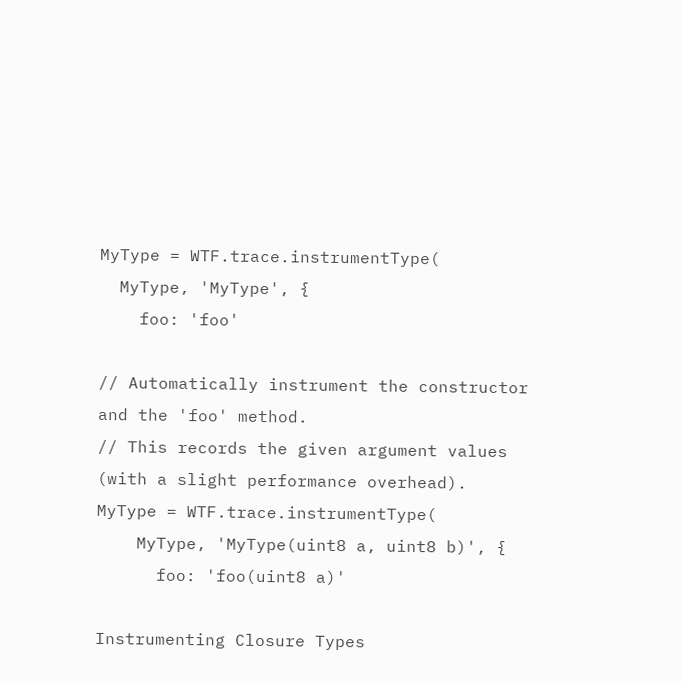MyType = WTF.trace.instrumentType(
  MyType, 'MyType', {
    foo: 'foo'

// Automatically instrument the constructor and the 'foo' method.
// This records the given argument values (with a slight performance overhead).
MyType = WTF.trace.instrumentType(
    MyType, 'MyType(uint8 a, uint8 b)', {
      foo: 'foo(uint8 a)'

Instrumenting Closure Types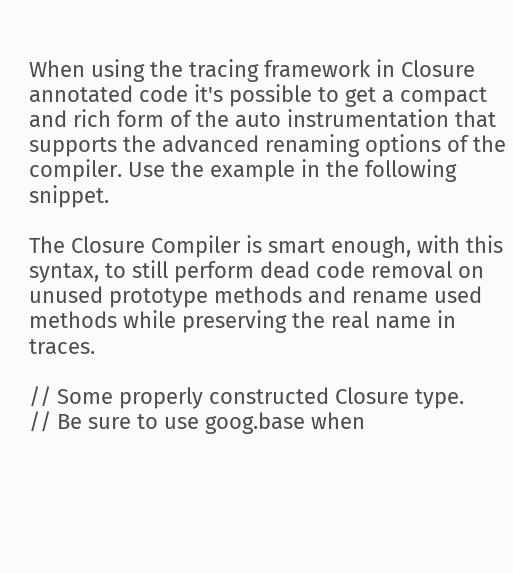When using the tracing framework in Closure annotated code it's possible to get a compact and rich form of the auto instrumentation that supports the advanced renaming options of the compiler. Use the example in the following snippet.

The Closure Compiler is smart enough, with this syntax, to still perform dead code removal on unused prototype methods and rename used methods while preserving the real name in traces.

// Some properly constructed Closure type.
// Be sure to use goog.base when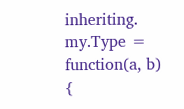inheriting.
my.Type = function(a, b) {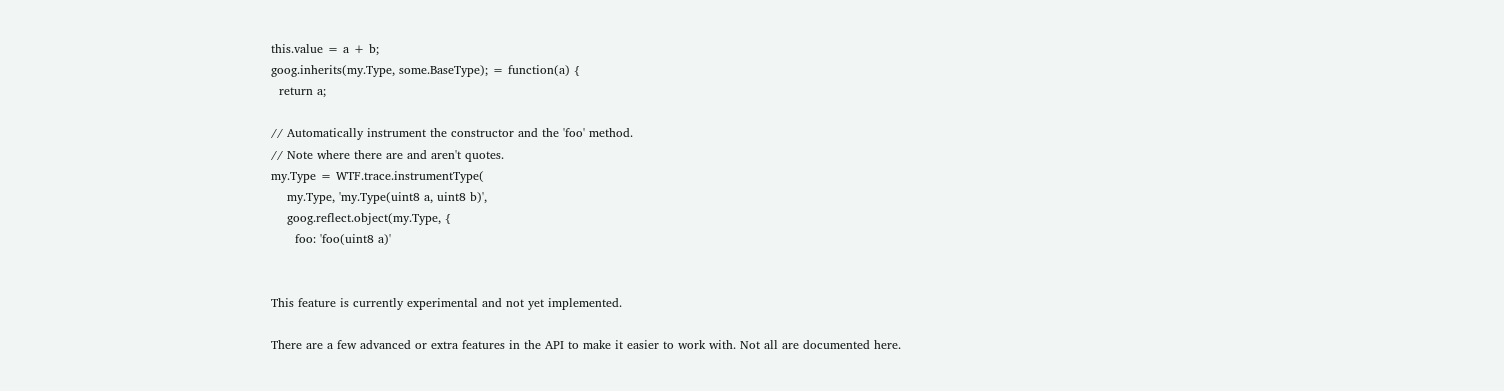this.value = a + b;
goog.inherits(my.Type, some.BaseType); = function(a) {
  return a;

// Automatically instrument the constructor and the 'foo' method.
// Note where there are and aren't quotes.
my.Type = WTF.trace.instrumentType(
    my.Type, 'my.Type(uint8 a, uint8 b)',
    goog.reflect.object(my.Type, {
      foo: 'foo(uint8 a)'


This feature is currently experimental and not yet implemented.

There are a few advanced or extra features in the API to make it easier to work with. Not all are documented here.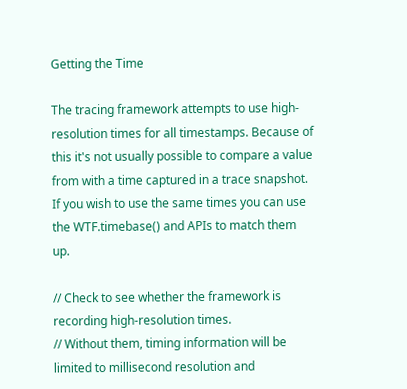Getting the Time

The tracing framework attempts to use high-resolution times for all timestamps. Because of this it's not usually possible to compare a value from with a time captured in a trace snapshot. If you wish to use the same times you can use the WTF.timebase() and APIs to match them up.

// Check to see whether the framework is recording high-resolution times.
// Without them, timing information will be limited to millisecond resolution and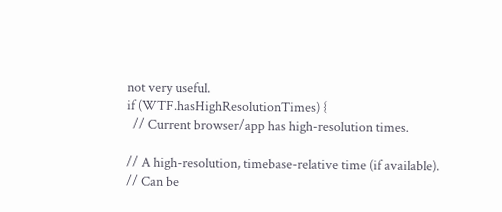not very useful.
if (WTF.hasHighResolutionTimes) {
  // Current browser/app has high-resolution times.

// A high-resolution, timebase-relative time (if available).
// Can be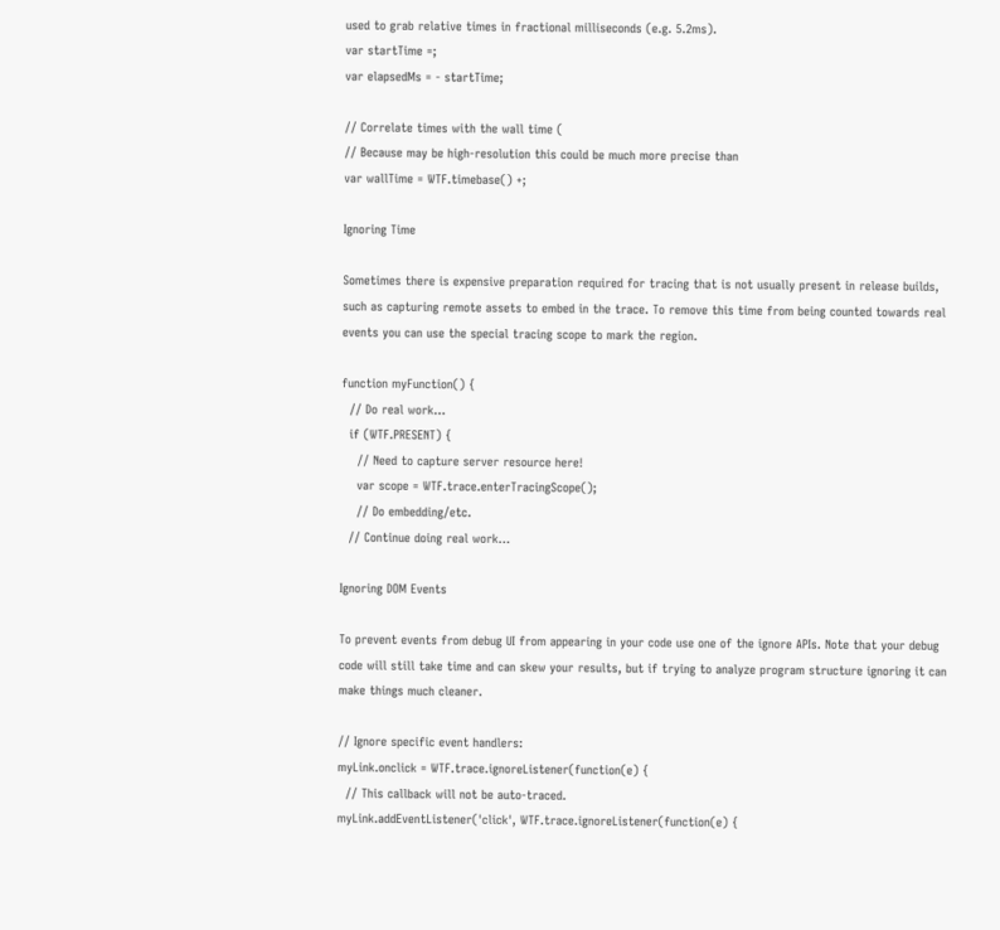used to grab relative times in fractional milliseconds (e.g. 5.2ms).
var startTime =;
var elapsedMs = - startTime;

// Correlate times with the wall time (
// Because may be high-resolution this could be much more precise than
var wallTime = WTF.timebase() +;

Ignoring Time

Sometimes there is expensive preparation required for tracing that is not usually present in release builds, such as capturing remote assets to embed in the trace. To remove this time from being counted towards real events you can use the special tracing scope to mark the region.

function myFunction() {
  // Do real work...
  if (WTF.PRESENT) {
    // Need to capture server resource here!
    var scope = WTF.trace.enterTracingScope();
    // Do embedding/etc.
  // Continue doing real work...

Ignoring DOM Events

To prevent events from debug UI from appearing in your code use one of the ignore APIs. Note that your debug code will still take time and can skew your results, but if trying to analyze program structure ignoring it can make things much cleaner.

// Ignore specific event handlers:
myLink.onclick = WTF.trace.ignoreListener(function(e) {
  // This callback will not be auto-traced.
myLink.addEventListener('click', WTF.trace.ignoreListener(function(e) {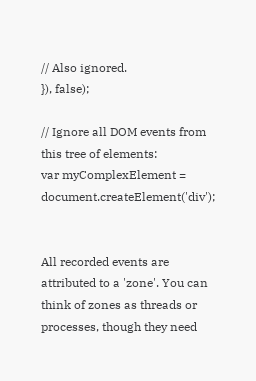// Also ignored.
}), false);

// Ignore all DOM events from this tree of elements:
var myComplexElement = document.createElement('div');


All recorded events are attributed to a 'zone'. You can think of zones as threads or processes, though they need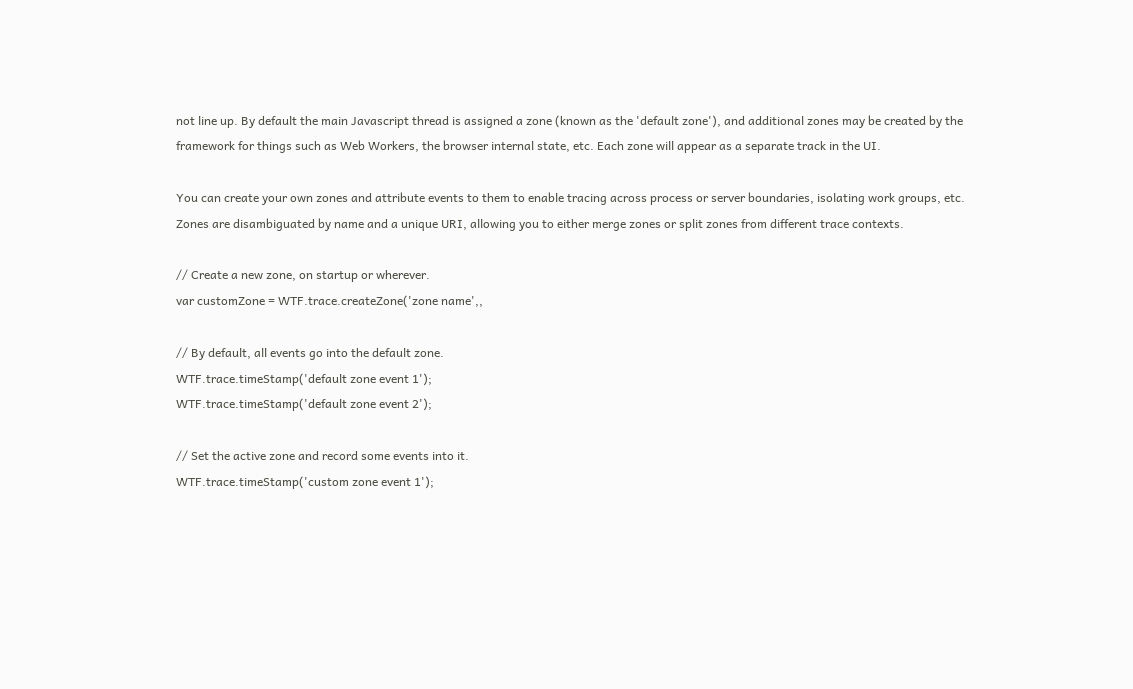not line up. By default the main Javascript thread is assigned a zone (known as the 'default zone'), and additional zones may be created by the framework for things such as Web Workers, the browser internal state, etc. Each zone will appear as a separate track in the UI.

You can create your own zones and attribute events to them to enable tracing across process or server boundaries, isolating work groups, etc. Zones are disambiguated by name and a unique URI, allowing you to either merge zones or split zones from different trace contexts.

// Create a new zone, on startup or wherever.
var customZone = WTF.trace.createZone('zone name',,

// By default, all events go into the default zone.
WTF.trace.timeStamp('default zone event 1');
WTF.trace.timeStamp('default zone event 2');

// Set the active zone and record some events into it.
WTF.trace.timeStamp('custom zone event 1');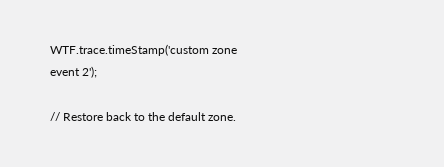WTF.trace.timeStamp('custom zone event 2');

// Restore back to the default zone.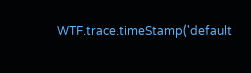WTF.trace.timeStamp('default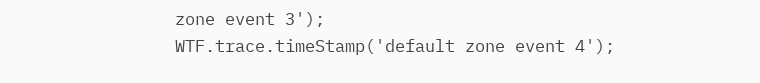zone event 3');
WTF.trace.timeStamp('default zone event 4');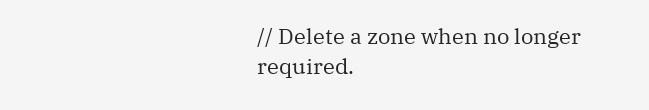// Delete a zone when no longer required.